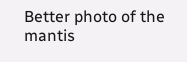Better photo of the mantis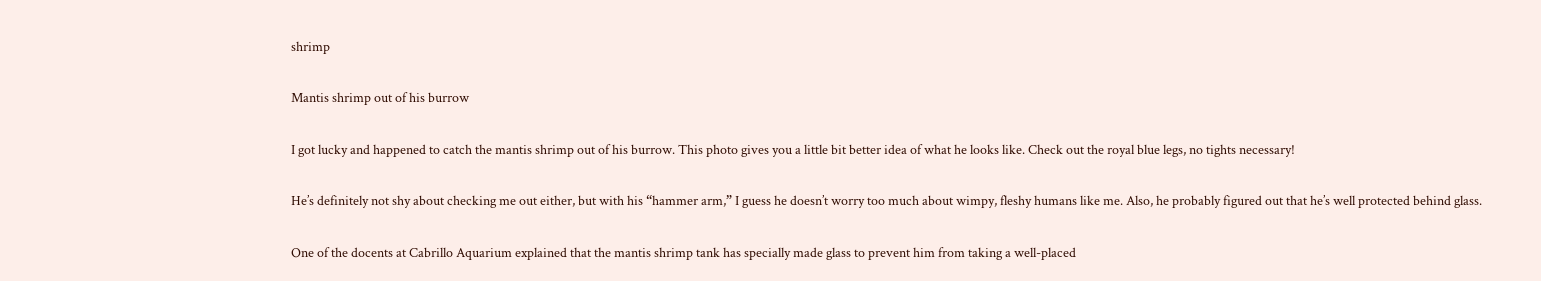shrimp

Mantis shrimp out of his burrow

I got lucky and happened to catch the mantis shrimp out of his burrow. This photo gives you a little bit better idea of what he looks like. Check out the royal blue legs, no tights necessary!

He’s definitely not shy about checking me out either, but with his “hammer arm,” I guess he doesn’t worry too much about wimpy, fleshy humans like me. Also, he probably figured out that he’s well protected behind glass.

One of the docents at Cabrillo Aquarium explained that the mantis shrimp tank has specially made glass to prevent him from taking a well-placed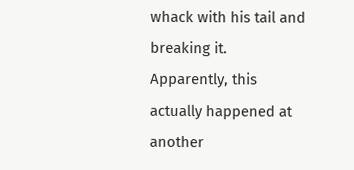whack with his tail and breaking it. Apparently, this actually happened at another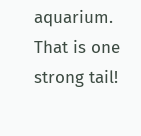aquarium. That is one strong tail!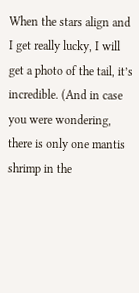When the stars align and I get really lucky, I will get a photo of the tail, it’s incredible. (And in case you were wondering, there is only one mantis shrimp in the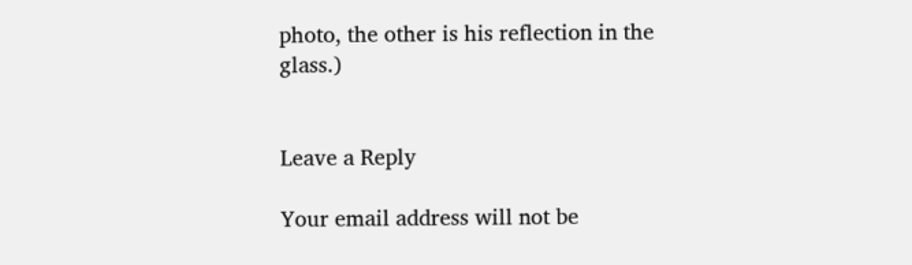photo, the other is his reflection in the glass.)


Leave a Reply

Your email address will not be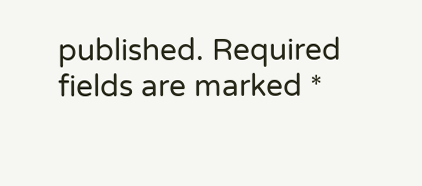published. Required fields are marked *